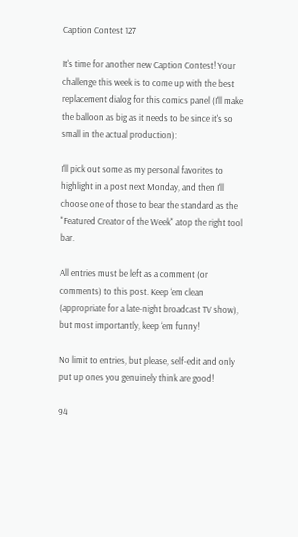Caption Contest 127

It's time for another new Caption Contest! Your challenge this week is to come up with the best replacement dialog for this comics panel (I'll make the balloon as big as it needs to be since it's so small in the actual production):

I'll pick out some as my personal favorites to highlight in a post next Monday, and then I'll choose one of those to bear the standard as the "Featured Creator of the Week" atop the right tool bar.

All entries must be left as a comment (or comments) to this post. Keep ‘em clean (appropriate for a late-night broadcast TV show), but most importantly, keep ‘em funny!

No limit to entries, but please, self-edit and only put up ones you genuinely think are good!

94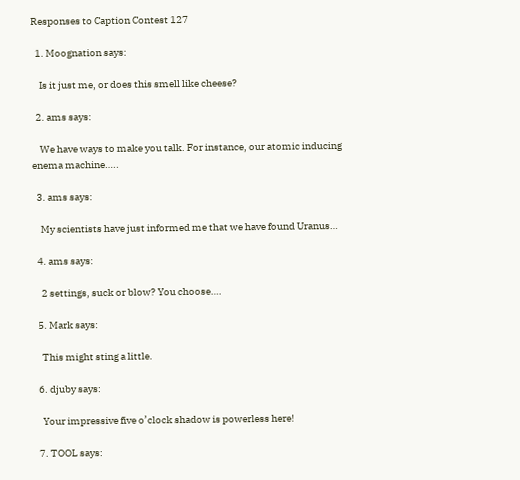Responses to Caption Contest 127

  1. Moognation says:

    Is it just me, or does this smell like cheese?

  2. ams says:

    We have ways to make you talk. For instance, our atomic inducing enema machine…..

  3. ams says:

    My scientists have just informed me that we have found Uranus…

  4. ams says:

    2 settings, suck or blow? You choose….

  5. Mark says:

    This might sting a little.

  6. djuby says:

    Your impressive five o’clock shadow is powerless here!

  7. TOOL says: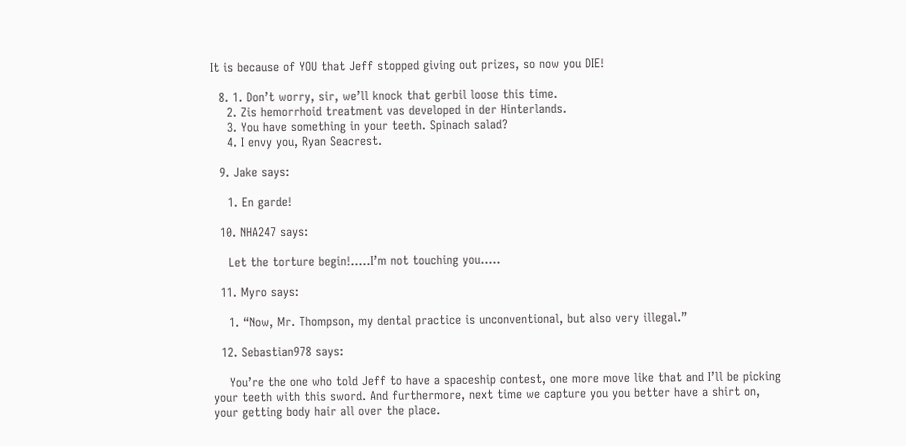It is because of YOU that Jeff stopped giving out prizes, so now you DIE!

  8. 1. Don’t worry, sir, we’ll knock that gerbil loose this time.
    2. Zis hemorrhoid treatment vas developed in der Hinterlands.
    3. You have something in your teeth. Spinach salad?
    4. I envy you, Ryan Seacrest.

  9. Jake says:

    1. En garde!

  10. NHA247 says:

    Let the torture begin!…..I’m not touching you…..

  11. Myro says:

    1. “Now, Mr. Thompson, my dental practice is unconventional, but also very illegal.”

  12. Sebastian978 says:

    You’re the one who told Jeff to have a spaceship contest, one more move like that and I’ll be picking your teeth with this sword. And furthermore, next time we capture you you better have a shirt on, your getting body hair all over the place.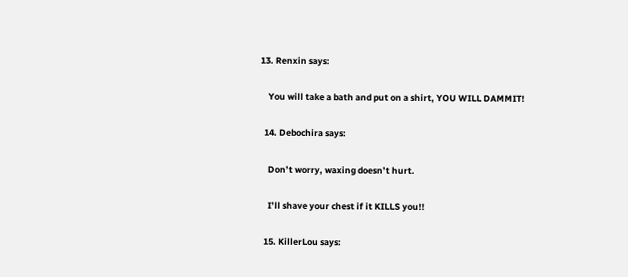13. Renxin says:

    You will take a bath and put on a shirt, YOU WILL DAMMIT!

  14. Debochira says:

    Don’t worry, waxing doesn’t hurt.

    I’ll shave your chest if it KILLS you!!

  15. KillerLou says: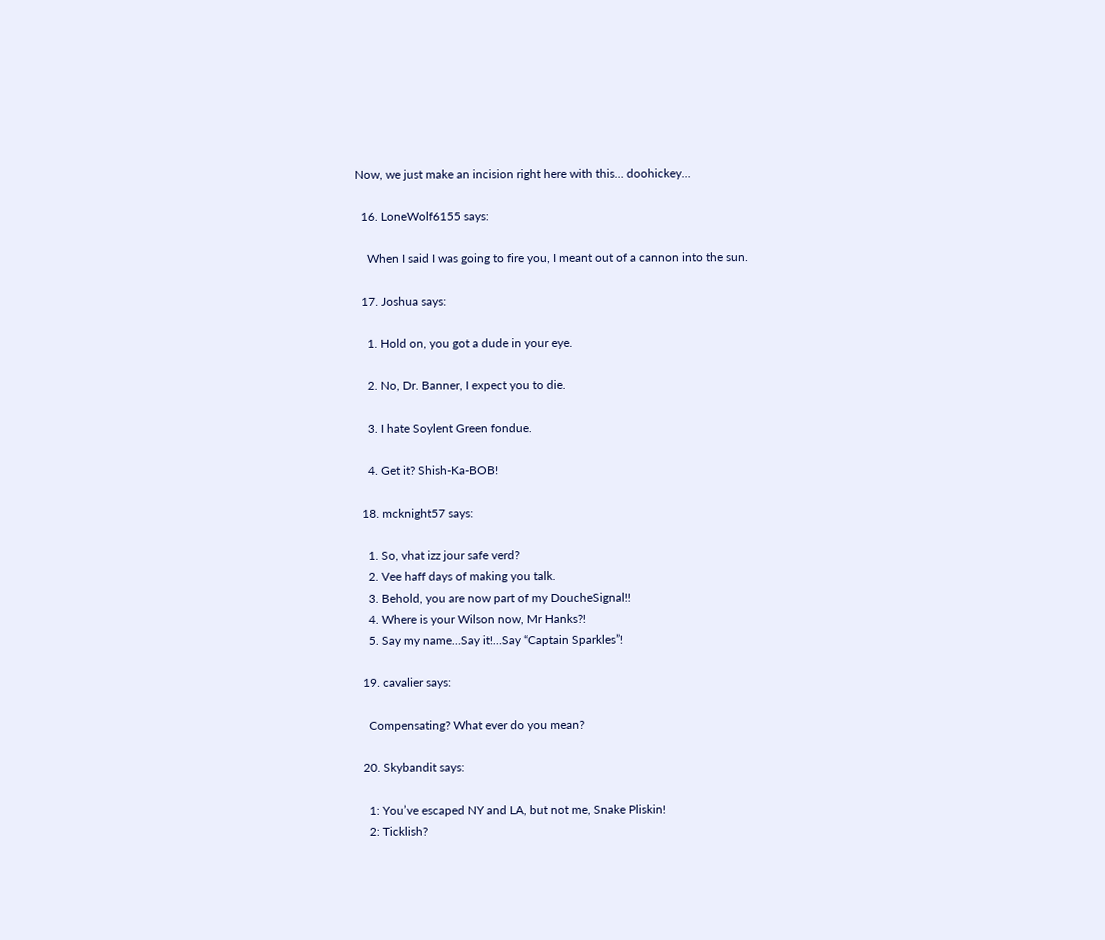Now, we just make an incision right here with this… doohickey…

  16. LoneWolf6155 says:

    When I said I was going to fire you, I meant out of a cannon into the sun.

  17. Joshua says:

    1. Hold on, you got a dude in your eye.

    2. No, Dr. Banner, I expect you to die.

    3. I hate Soylent Green fondue.

    4. Get it? Shish-Ka-BOB!

  18. mcknight57 says:

    1. So, vhat izz jour safe verd?
    2. Vee haff days of making you talk.
    3. Behold, you are now part of my DoucheSignal!!
    4. Where is your Wilson now, Mr Hanks?!
    5. Say my name…Say it!…Say “Captain Sparkles”!

  19. cavalier says:

    Compensating? What ever do you mean?

  20. Skybandit says:

    1: You’ve escaped NY and LA, but not me, Snake Pliskin!
    2: Ticklish?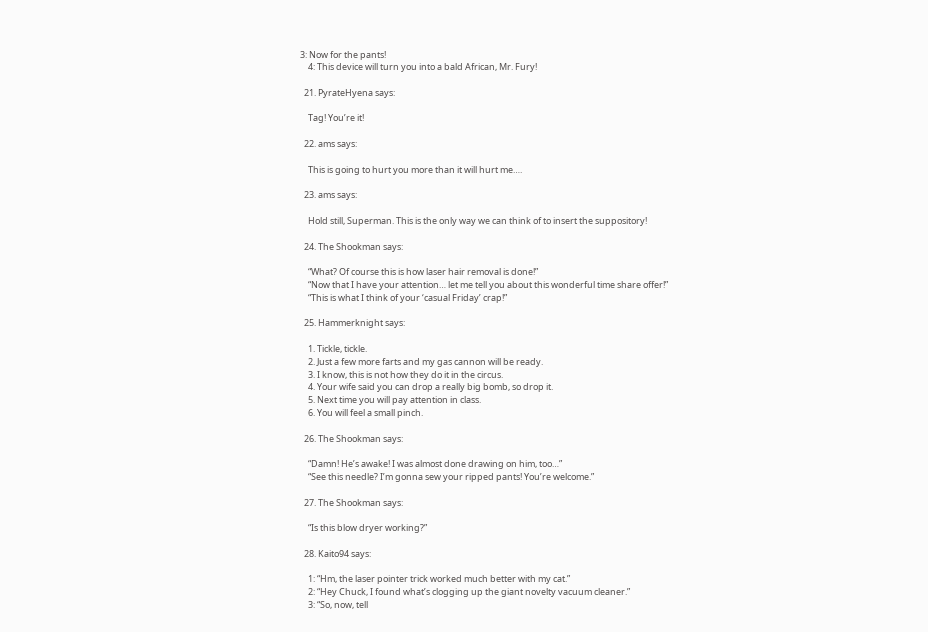3: Now for the pants!
    4: This device will turn you into a bald African, Mr. Fury!

  21. PyrateHyena says:

    Tag! You’re it!

  22. ams says:

    This is going to hurt you more than it will hurt me….

  23. ams says:

    Hold still, Superman. This is the only way we can think of to insert the suppository!

  24. The Shookman says:

    “What? Of course this is how laser hair removal is done!”
    “Now that I have your attention… let me tell you about this wonderful time share offer!”
    “This is what I think of your ‘casual Friday’ crap!”

  25. Hammerknight says:

    1. Tickle, tickle.
    2. Just a few more farts and my gas cannon will be ready.
    3. I know, this is not how they do it in the circus.
    4. Your wife said you can drop a really big bomb, so drop it.
    5. Next time you will pay attention in class.
    6. You will feel a small pinch.

  26. The Shookman says:

    “Damn! He’s awake! I was almost done drawing on him, too…”
    “See this needle? I’m gonna sew your ripped pants! You’re welcome.”

  27. The Shookman says:

    “Is this blow dryer working?”

  28. Kaito94 says:

    1: “Hm, the laser pointer trick worked much better with my cat.”
    2: “Hey Chuck, I found what’s clogging up the giant novelty vacuum cleaner.”
    3: “So, now, tell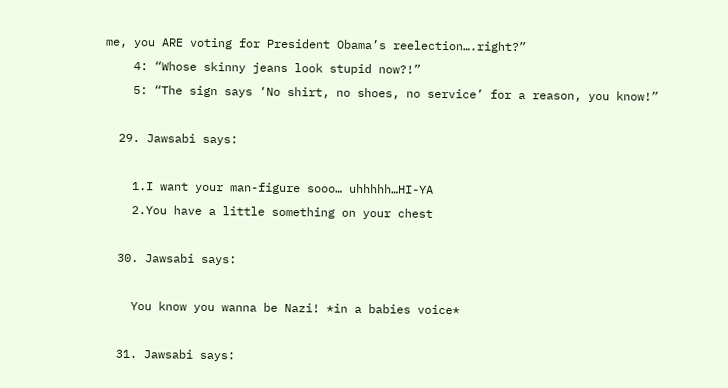me, you ARE voting for President Obama’s reelection….right?”
    4: “Whose skinny jeans look stupid now?!”
    5: “The sign says ‘No shirt, no shoes, no service’ for a reason, you know!”

  29. Jawsabi says:

    1.I want your man-figure sooo… uhhhhh…HI-YA
    2.You have a little something on your chest

  30. Jawsabi says:

    You know you wanna be Nazi! *in a babies voice*

  31. Jawsabi says: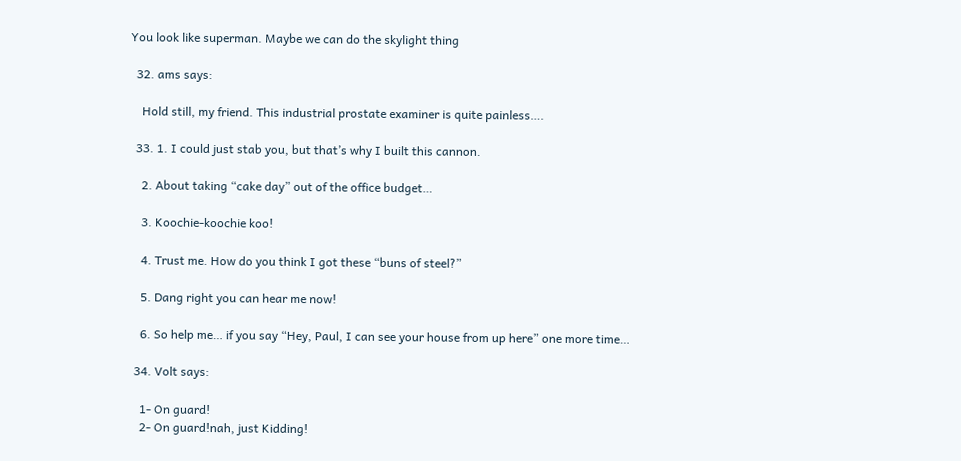You look like superman. Maybe we can do the skylight thing

  32. ams says:

    Hold still, my friend. This industrial prostate examiner is quite painless….

  33. 1. I could just stab you, but that’s why I built this cannon.

    2. About taking “cake day” out of the office budget…

    3. Koochie-koochie koo!

    4. Trust me. How do you think I got these “buns of steel?”

    5. Dang right you can hear me now!

    6. So help me… if you say “Hey, Paul, I can see your house from up here” one more time…

  34. Volt says:

    1- On guard!
    2- On guard!nah, just Kidding!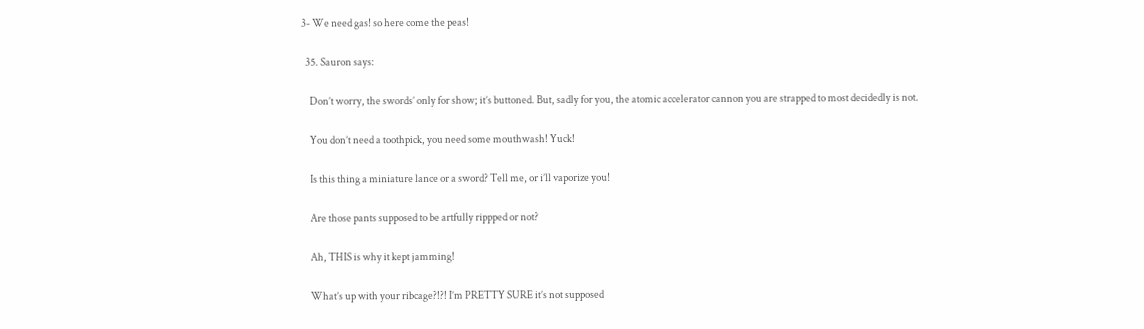3- We need gas! so here come the peas!

  35. Sauron says:

    Don’t worry, the swords’ only for show; it’s buttoned. But, sadly for you, the atomic accelerator cannon you are strapped to most decidedly is not.

    You don’t need a toothpick, you need some mouthwash! Yuck!

    Is this thing a miniature lance or a sword? Tell me, or i’ll vaporize you!

    Are those pants supposed to be artfully rippped or not?

    Ah, THIS is why it kept jamming!

    What’s up with your ribcage?!?! I’m PRETTY SURE it’s not supposed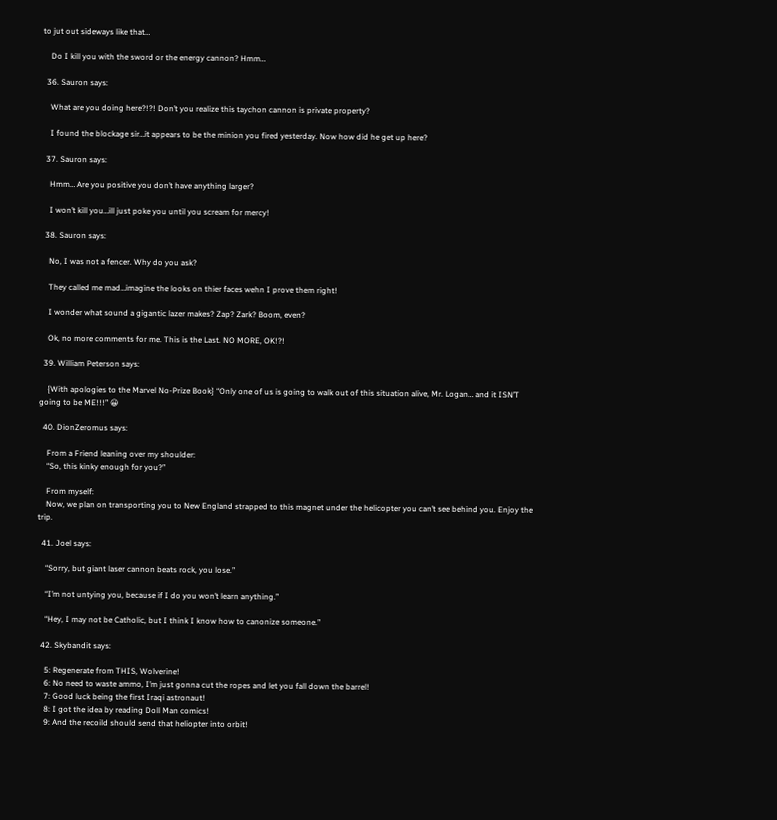to jut out sideways like that…

    Do I kill you with the sword or the energy cannon? Hmm…

  36. Sauron says:

    What are you doing here?!?! Don’t you realize this taychon cannon is private property?

    I found the blockage sir…it appears to be the minion you fired yesterday. Now how did he get up here?

  37. Sauron says:

    Hmm… Are you positive you don’t have anything larger?

    I won’t kill you…ill just poke you until you scream for mercy!

  38. Sauron says:

    No, I was not a fencer. Why do you ask?

    They called me mad…imagine the looks on thier faces wehn I prove them right!

    I wonder what sound a gigantic lazer makes? Zap? Zark? Boom, even?

    Ok, no more comments for me. This is the Last. NO MORE, OK!?!

  39. William Peterson says:

    {With apologies to the Marvel No-Prize Book} “Only one of us is going to walk out of this situation alive, Mr. Logan… and it ISN’T going to be ME!!!” 😀

  40. DionZeromus says:

    From a Friend leaning over my shoulder:
    “So, this kinky enough for you?”

    From myself:
    Now, we plan on transporting you to New England strapped to this magnet under the helicopter you can’t see behind you. Enjoy the trip.

  41. Joel says:

    “Sorry, but giant laser cannon beats rock, you lose.”

    “I’m not untying you, because if I do you won’t learn anything.”

    “Hey, I may not be Catholic, but I think I know how to canonize someone.”

  42. Skybandit says:

    5: Regenerate from THIS, Wolverine!
    6: No need to waste ammo, I’m just gonna cut the ropes and let you fall down the barrel!
    7: Good luck being the first Iraqi astronaut!
    8: I got the idea by reading Doll Man comics!
    9: And the recoild should send that heliopter into orbit!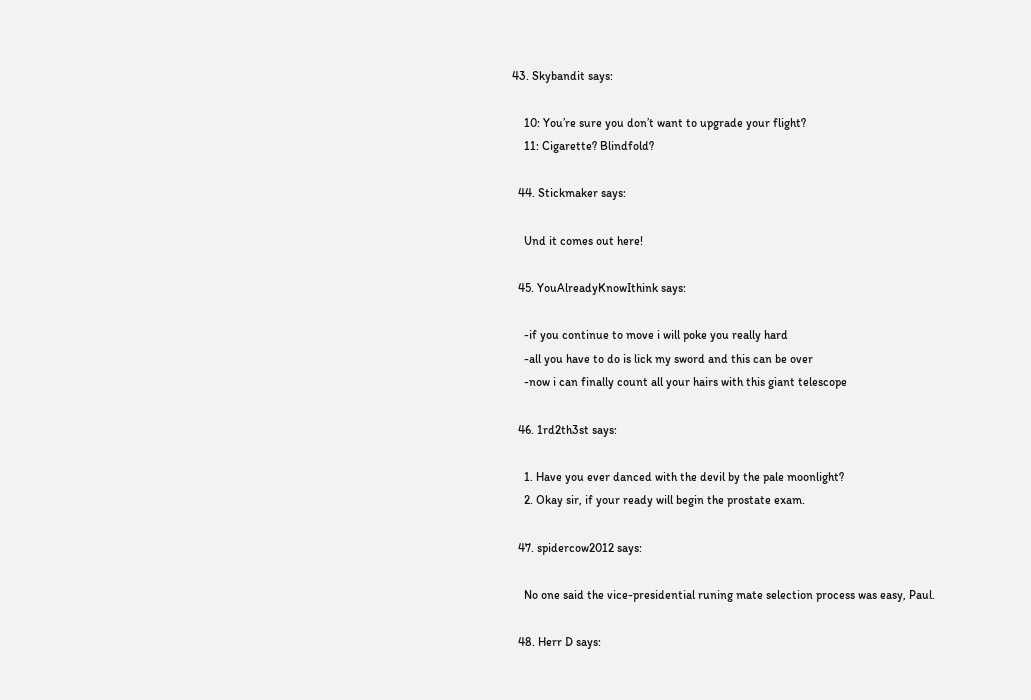43. Skybandit says:

    10: You’re sure you don’t want to upgrade your flight?
    11: Cigarette? Blindfold?

  44. Stickmaker says:

    Und it comes out here!

  45. YouAlreadyKnowIthink says:

    -if you continue to move i will poke you really hard
    -all you have to do is lick my sword and this can be over
    -now i can finally count all your hairs with this giant telescope

  46. 1rd2th3st says:

    1. Have you ever danced with the devil by the pale moonlight?
    2. Okay sir, if your ready will begin the prostate exam.

  47. spidercow2012 says:

    No one said the vice-presidential runing mate selection process was easy, Paul.

  48. Herr D says: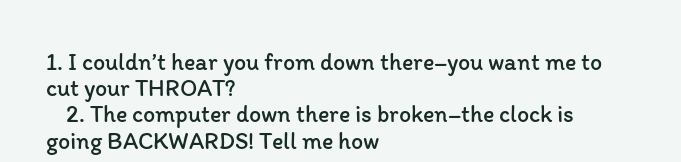1. I couldn’t hear you from down there–you want me to cut your THROAT?
    2. The computer down there is broken–the clock is going BACKWARDS! Tell me how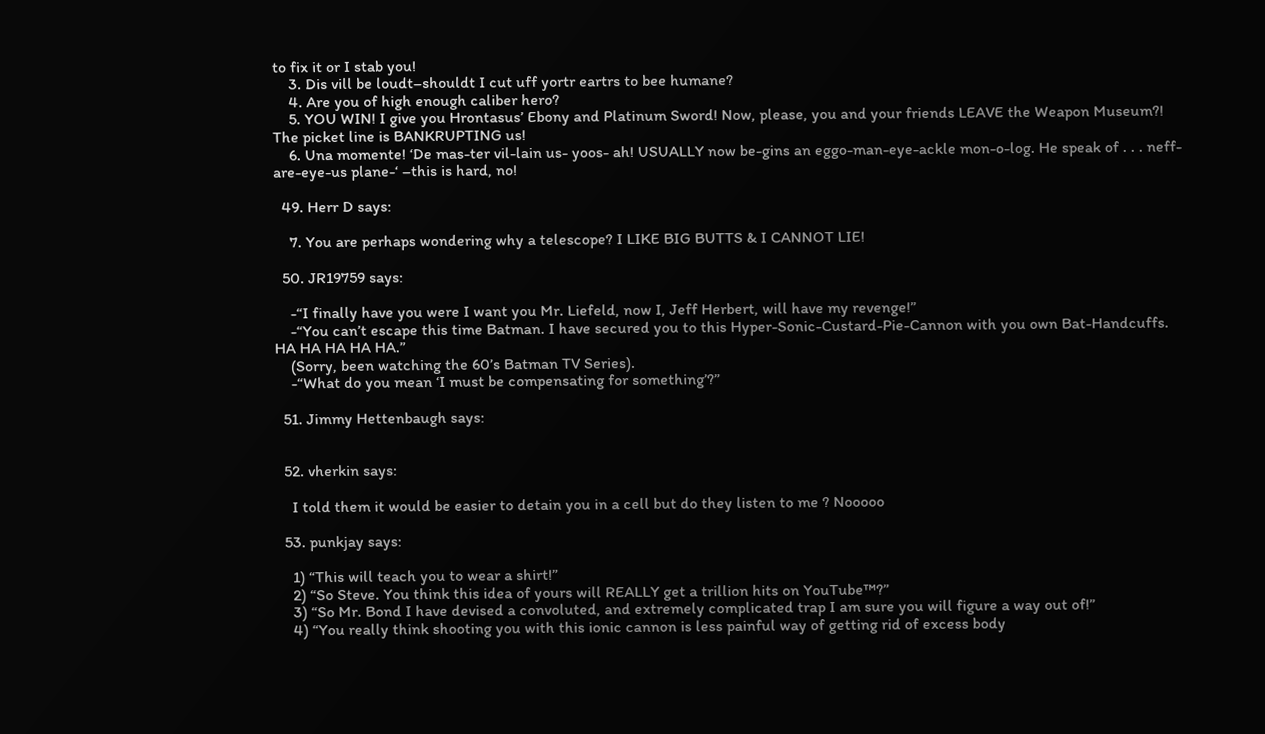to fix it or I stab you!
    3. Dis vill be loudt–shouldt I cut uff yortr eartrs to bee humane?
    4. Are you of high enough caliber hero?
    5. YOU WIN! I give you Hrontasus’ Ebony and Platinum Sword! Now, please, you and your friends LEAVE the Weapon Museum?! The picket line is BANKRUPTING us!
    6. Una momente! ‘De mas-ter vil-lain us- yoos- ah! USUALLY now be-gins an eggo-man-eye-ackle mon-o-log. He speak of . . . neff-are-eye-us plane-‘ –this is hard, no!

  49. Herr D says:

    7. You are perhaps wondering why a telescope? I LIKE BIG BUTTS & I CANNOT LIE!

  50. JR19759 says:

    -“I finally have you were I want you Mr. Liefeld, now I, Jeff Herbert, will have my revenge!”
    -“You can’t escape this time Batman. I have secured you to this Hyper-Sonic-Custard-Pie-Cannon with you own Bat-Handcuffs. HA HA HA HA HA.”
    (Sorry, been watching the 60’s Batman TV Series).
    -“What do you mean ‘I must be compensating for something’?”

  51. Jimmy Hettenbaugh says:


  52. vherkin says:

    I told them it would be easier to detain you in a cell but do they listen to me ? Nooooo

  53. punkjay says:

    1) “This will teach you to wear a shirt!”
    2) “So Steve. You think this idea of yours will REALLY get a trillion hits on YouTube™?”
    3) “So Mr. Bond I have devised a convoluted, and extremely complicated trap I am sure you will figure a way out of!”
    4) “You really think shooting you with this ionic cannon is less painful way of getting rid of excess body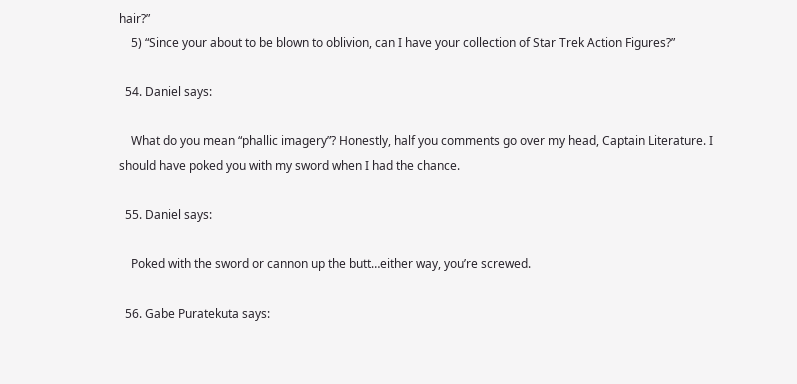hair?”
    5) “Since your about to be blown to oblivion, can I have your collection of Star Trek Action Figures?”

  54. Daniel says:

    What do you mean “phallic imagery”? Honestly, half you comments go over my head, Captain Literature. I should have poked you with my sword when I had the chance.

  55. Daniel says:

    Poked with the sword or cannon up the butt…either way, you’re screwed.

  56. Gabe Puratekuta says: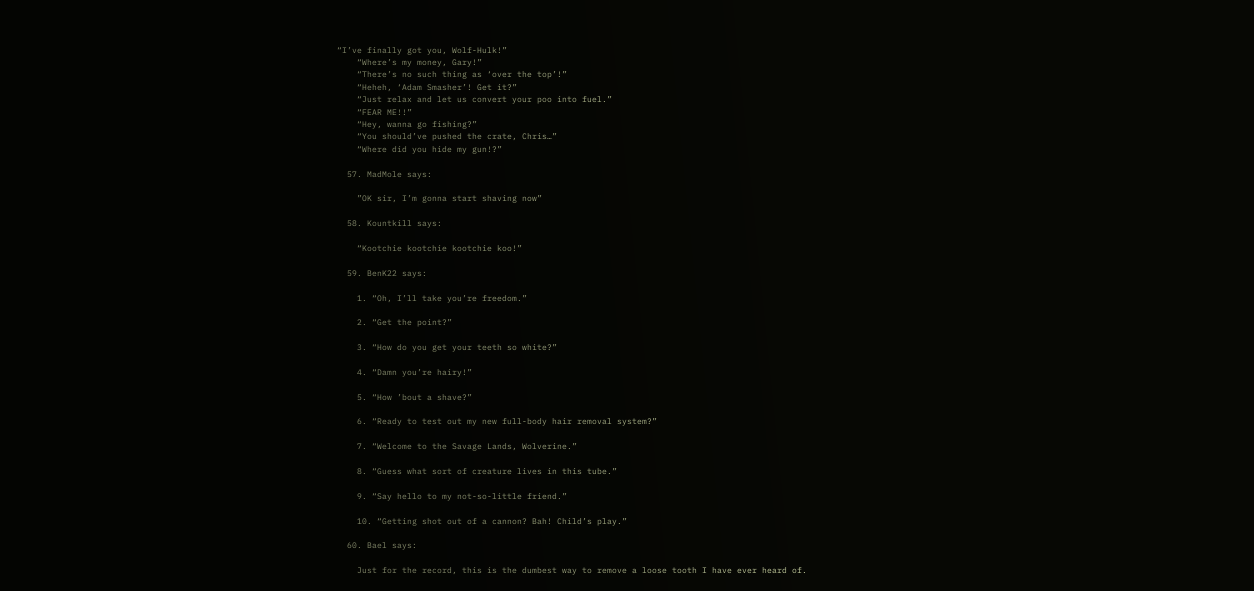“I’ve finally got you, Wolf-Hulk!”
    “Where’s my money, Gary!”
    “There’s no such thing as ‘over the top’!”
    “Heheh, ‘Adam Smasher’! Get it?”
    “Just relax and let us convert your poo into fuel.”
    “FEAR ME!!”
    “Hey, wanna go fishing?”
    “You should’ve pushed the crate, Chris…”
    “Where did you hide my gun!?”

  57. MadMole says:

    ”OK sir, I’m gonna start shaving now”

  58. Kountkill says:

    “Kootchie kootchie kootchie koo!”

  59. BenK22 says:

    1. “Oh, I’ll take you’re freedom.”

    2. “Get the point?”

    3. “How do you get your teeth so white?”

    4. “Damn you’re hairy!”

    5. “How ’bout a shave?”

    6. “Ready to test out my new full-body hair removal system?”

    7. “Welcome to the Savage Lands, Wolverine.”

    8. “Guess what sort of creature lives in this tube.”

    9. “Say hello to my not-so-little friend.”

    10. “Getting shot out of a cannon? Bah! Child’s play.”

  60. Bael says:

    Just for the record, this is the dumbest way to remove a loose tooth I have ever heard of.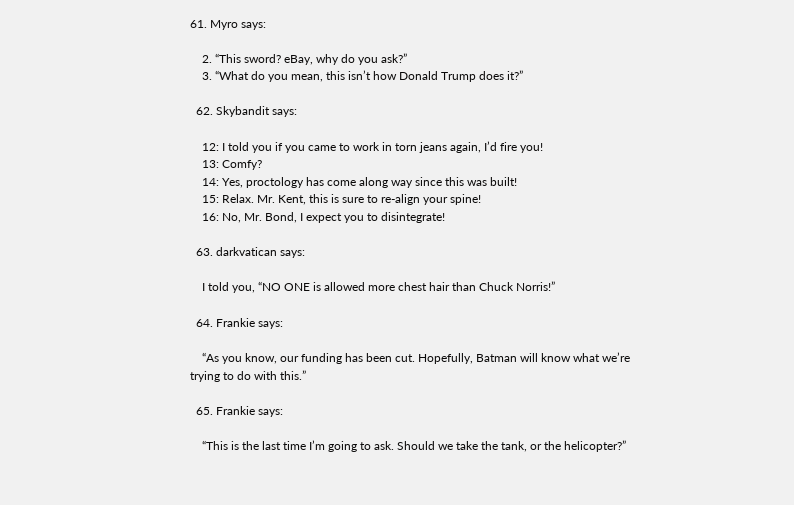61. Myro says:

    2. “This sword? eBay, why do you ask?”
    3. “What do you mean, this isn’t how Donald Trump does it?”

  62. Skybandit says:

    12: I told you if you came to work in torn jeans again, I’d fire you!
    13: Comfy?
    14: Yes, proctology has come along way since this was built!
    15: Relax. Mr. Kent, this is sure to re-align your spine!
    16: No, Mr. Bond, I expect you to disintegrate!

  63. darkvatican says:

    I told you, “NO ONE is allowed more chest hair than Chuck Norris!”

  64. Frankie says:

    “As you know, our funding has been cut. Hopefully, Batman will know what we’re trying to do with this.”

  65. Frankie says:

    “This is the last time I’m going to ask. Should we take the tank, or the helicopter?”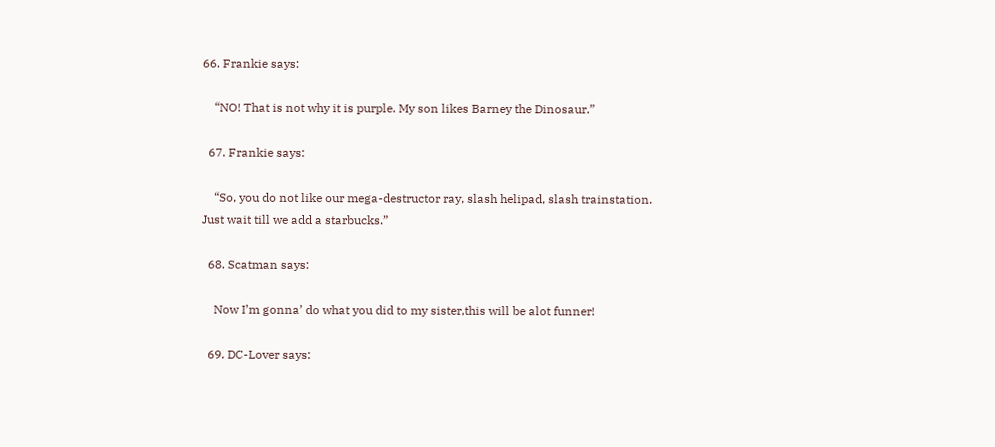66. Frankie says:

    “NO! That is not why it is purple. My son likes Barney the Dinosaur.”

  67. Frankie says:

    “So, you do not like our mega-destructor ray, slash helipad, slash trainstation. Just wait till we add a starbucks.”

  68. Scatman says:

    Now I’m gonna’ do what you did to my sister,this will be alot funner!

  69. DC-Lover says: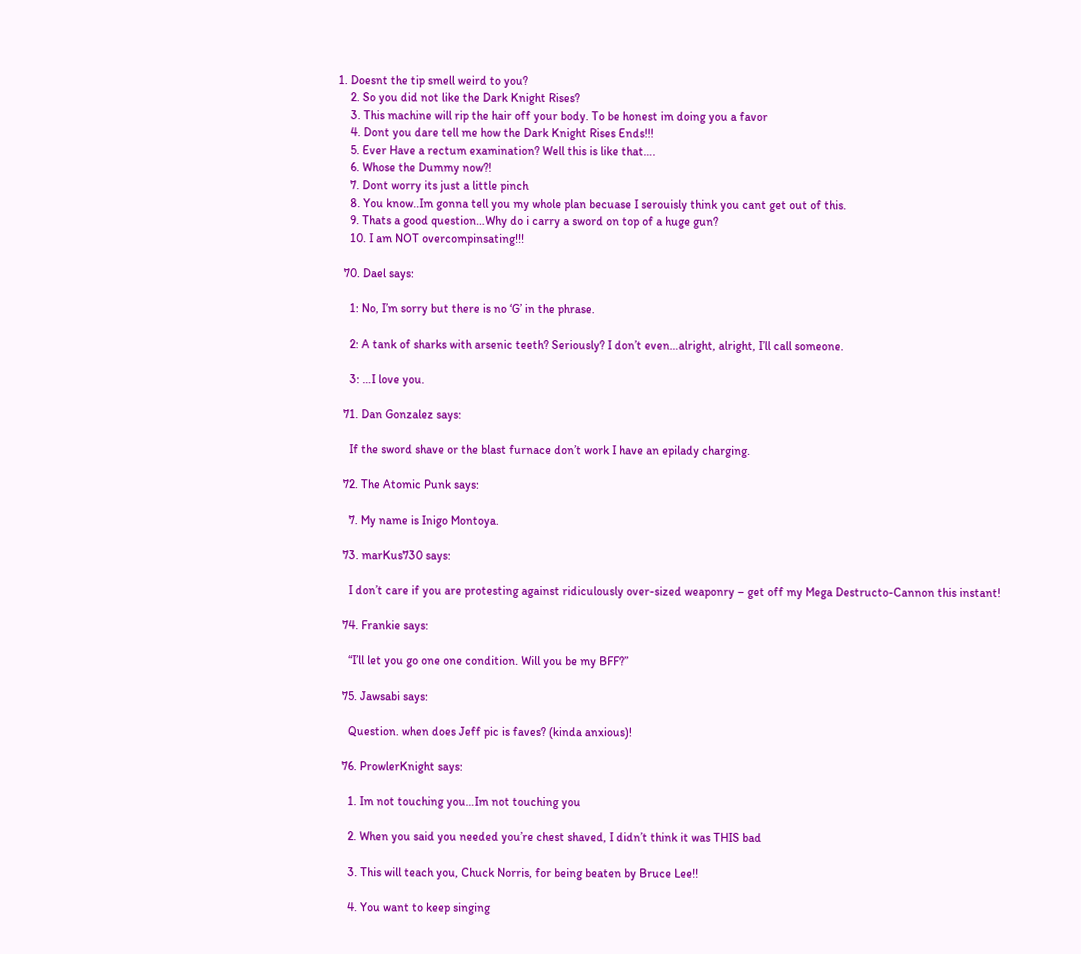1. Doesnt the tip smell weird to you?
    2. So you did not like the Dark Knight Rises?
    3. This machine will rip the hair off your body. To be honest im doing you a favor
    4. Dont you dare tell me how the Dark Knight Rises Ends!!!
    5. Ever Have a rectum examination? Well this is like that….
    6. Whose the Dummy now?!
    7. Dont worry its just a little pinch
    8. You know..Im gonna tell you my whole plan becuase I serouisly think you cant get out of this.
    9. Thats a good question…Why do i carry a sword on top of a huge gun?
    10. I am NOT overcompinsating!!!

  70. Dael says:

    1: No, I’m sorry but there is no ‘G’ in the phrase.

    2: A tank of sharks with arsenic teeth? Seriously? I don’t even…alright, alright, I’ll call someone.

    3: …I love you.

  71. Dan Gonzalez says:

    If the sword shave or the blast furnace don’t work I have an epilady charging.

  72. The Atomic Punk says:

    7. My name is Inigo Montoya.

  73. marKus730 says:

    I don’t care if you are protesting against ridiculously over-sized weaponry – get off my Mega Destructo-Cannon this instant!

  74. Frankie says:

    “I’ll let you go one one condition. Will you be my BFF?”

  75. Jawsabi says:

    Question. when does Jeff pic is faves? (kinda anxious)!

  76. ProwlerKnight says:

    1. Im not touching you…Im not touching you

    2. When you said you needed you’re chest shaved, I didn’t think it was THIS bad

    3. This will teach you, Chuck Norris, for being beaten by Bruce Lee!!

    4. You want to keep singing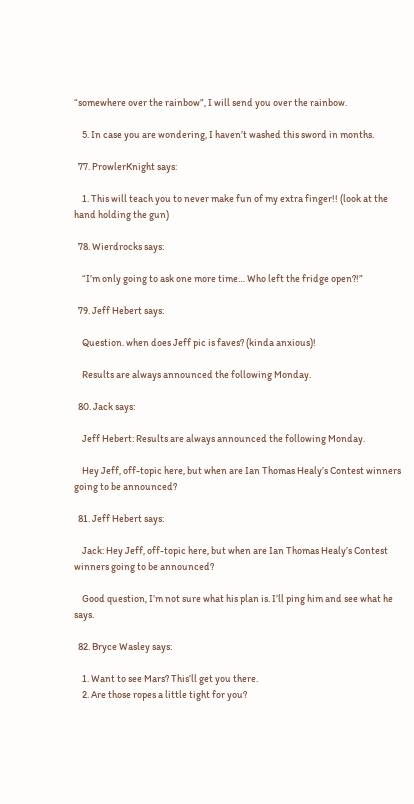“somewhere over the rainbow”, I will send you over the rainbow.

    5. In case you are wondering, I haven’t washed this sword in months.

  77. ProwlerKnight says:

    1. This will teach you to never make fun of my extra finger!! (look at the hand holding the gun)

  78. Wierdrocks says:

    “I’m only going to ask one more time… Who left the fridge open?!”

  79. Jeff Hebert says:

    Question. when does Jeff pic is faves? (kinda anxious)!

    Results are always announced the following Monday.

  80. Jack says:

    Jeff Hebert: Results are always announced the following Monday.

    Hey Jeff, off-topic here, but when are Ian Thomas Healy’s Contest winners going to be announced?

  81. Jeff Hebert says:

    Jack: Hey Jeff, off-topic here, but when are Ian Thomas Healy’s Contest winners going to be announced?

    Good question, I’m not sure what his plan is. I’ll ping him and see what he says.

  82. Bryce Wasley says:

    1. Want to see Mars? This’ll get you there.
    2. Are those ropes a little tight for you?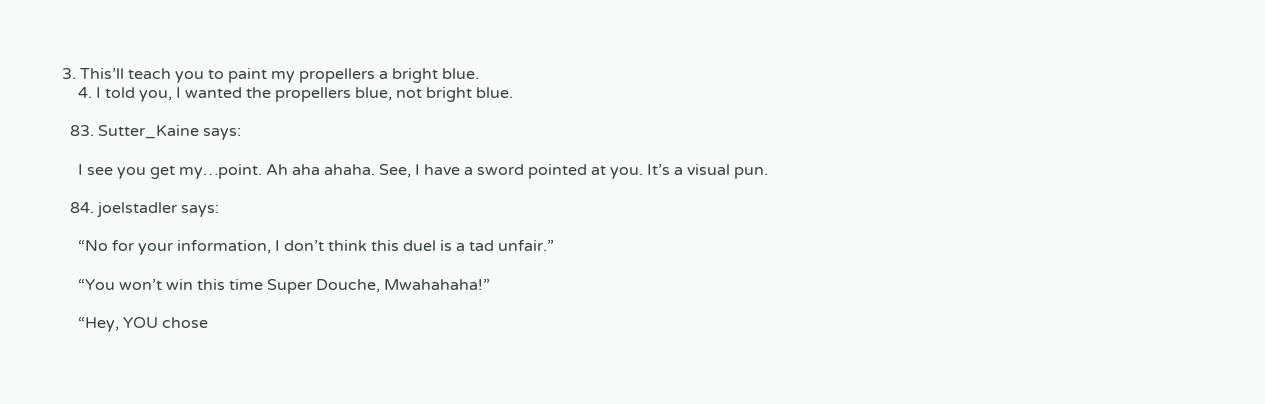3. This’ll teach you to paint my propellers a bright blue.
    4. I told you, I wanted the propellers blue, not bright blue.

  83. Sutter_Kaine says:

    I see you get my…point. Ah aha ahaha. See, I have a sword pointed at you. It’s a visual pun.

  84. joelstadler says:

    “No for your information, I don’t think this duel is a tad unfair.”

    “You won’t win this time Super Douche, Mwahahaha!”

    “Hey, YOU chose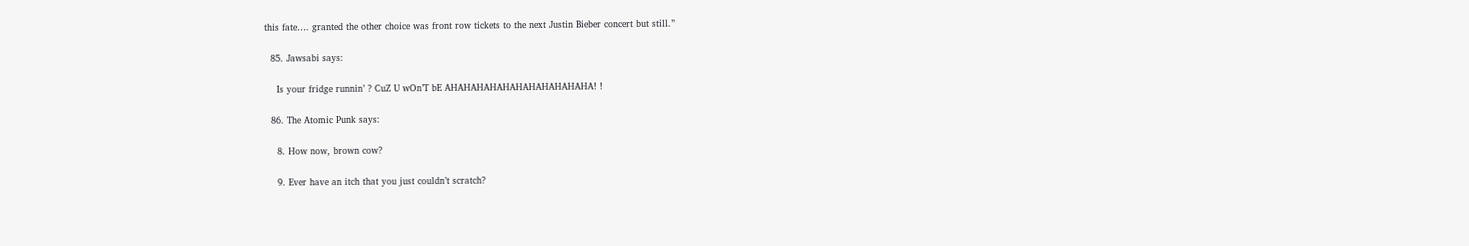this fate…. granted the other choice was front row tickets to the next Justin Bieber concert but still.”

  85. Jawsabi says:

    Is your fridge runnin’ ? CuZ U wOn’T bE AHAHAHAHAHAHAHAHAHAHAHA! !

  86. The Atomic Punk says:

    8. How now, brown cow?

    9. Ever have an itch that you just couldn’t scratch?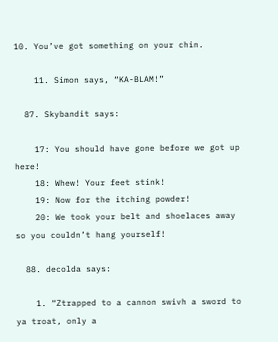10. You’ve got something on your chin.

    11. Simon says, “KA-BLAM!”

  87. Skybandit says:

    17: You should have gone before we got up here!
    18: Whew! Your feet stink!
    19: Now for the itching powder!
    20: We took your belt and shoelaces away so you couldn’t hang yourself!

  88. decolda says:

    1. “Ztrapped to a cannon swivh a sword to ya troat, only a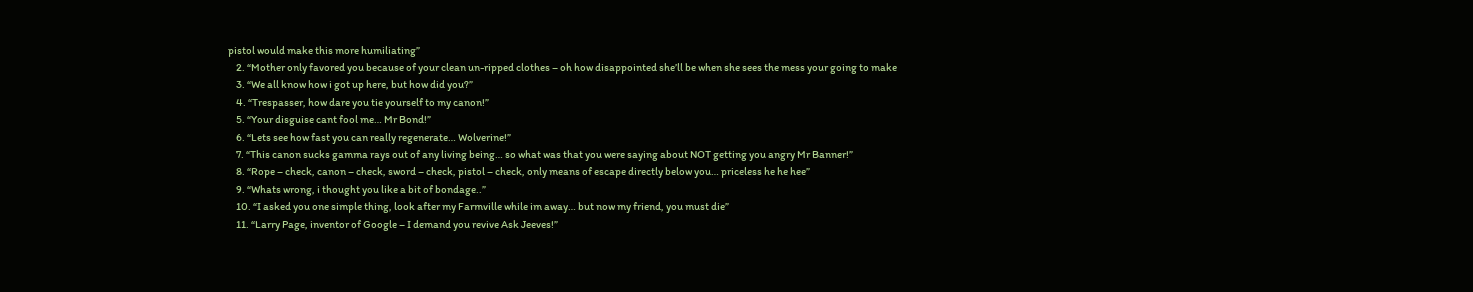pistol would make this more humiliating”
    2. “Mother only favored you because of your clean un-ripped clothes – oh how disappointed she’ll be when she sees the mess your going to make
    3. “We all know how i got up here, but how did you?”
    4. “Trespasser, how dare you tie yourself to my canon!”
    5. “Your disguise cant fool me… Mr Bond!”
    6. “Lets see how fast you can really regenerate… Wolverine!”
    7. “This canon sucks gamma rays out of any living being… so what was that you were saying about NOT getting you angry Mr Banner!”
    8. “Rope – check, canon – check, sword – check, pistol – check, only means of escape directly below you… priceless he he hee”
    9. “Whats wrong, i thought you like a bit of bondage..”
    10. “I asked you one simple thing, look after my Farmville while im away… but now my friend, you must die”
    11. “Larry Page, inventor of Google – I demand you revive Ask Jeeves!”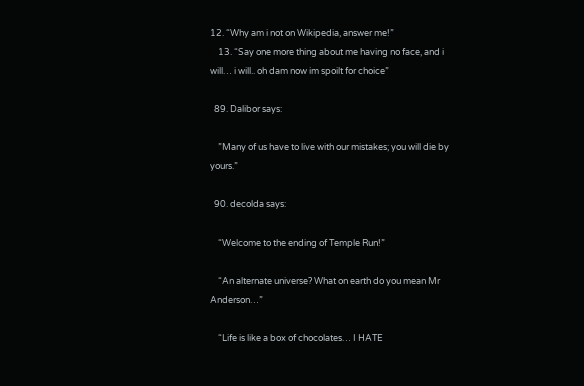12. “Why am i not on Wikipedia, answer me!”
    13. “Say one more thing about me having no face, and i will… i will.. oh dam now im spoilt for choice”

  89. Dalibor says:

    ”Many of us have to live with our mistakes; you will die by yours.”

  90. decolda says:

    “Welcome to the ending of Temple Run!”

    “An alternate universe? What on earth do you mean Mr Anderson…”

    “Life is like a box of chocolates… I HATE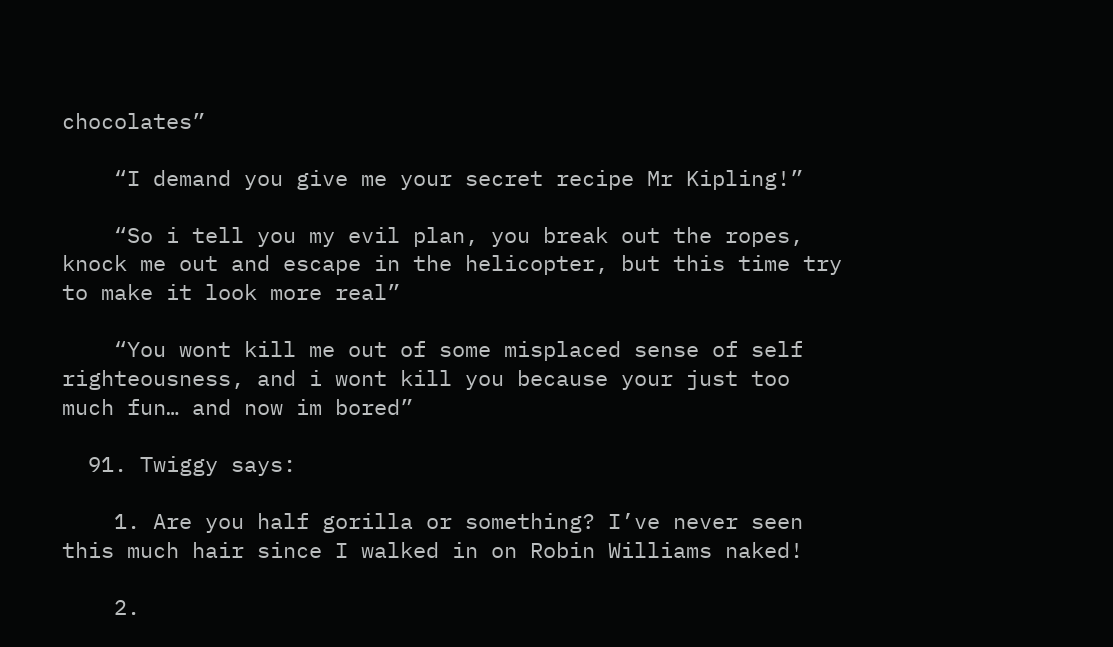chocolates”

    “I demand you give me your secret recipe Mr Kipling!”

    “So i tell you my evil plan, you break out the ropes, knock me out and escape in the helicopter, but this time try to make it look more real”

    “You wont kill me out of some misplaced sense of self righteousness, and i wont kill you because your just too much fun… and now im bored”

  91. Twiggy says:

    1. Are you half gorilla or something? I’ve never seen this much hair since I walked in on Robin Williams naked!

    2.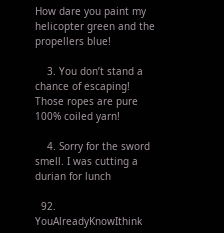How dare you paint my helicopter green and the propellers blue!

    3. You don’t stand a chance of escaping! Those ropes are pure 100% coiled yarn!

    4. Sorry for the sword smell. I was cutting a durian for lunch

  92. YouAlreadyKnowIthink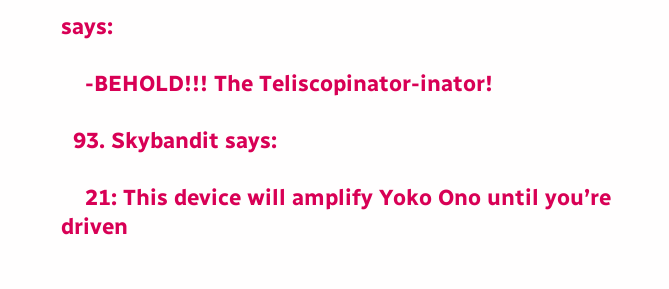says:

    -BEHOLD!!! The Teliscopinator-inator!

  93. Skybandit says:

    21: This device will amplify Yoko Ono until you’re driven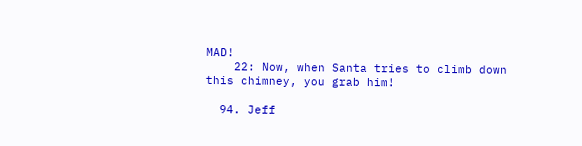MAD!
    22: Now, when Santa tries to climb down this chimney, you grab him!

  94. Jeff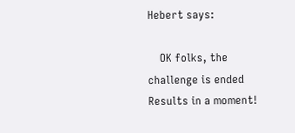Hebert says:

    OK folks, the challenge is ended Results in a moment!